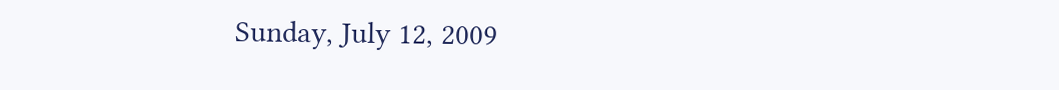Sunday, July 12, 2009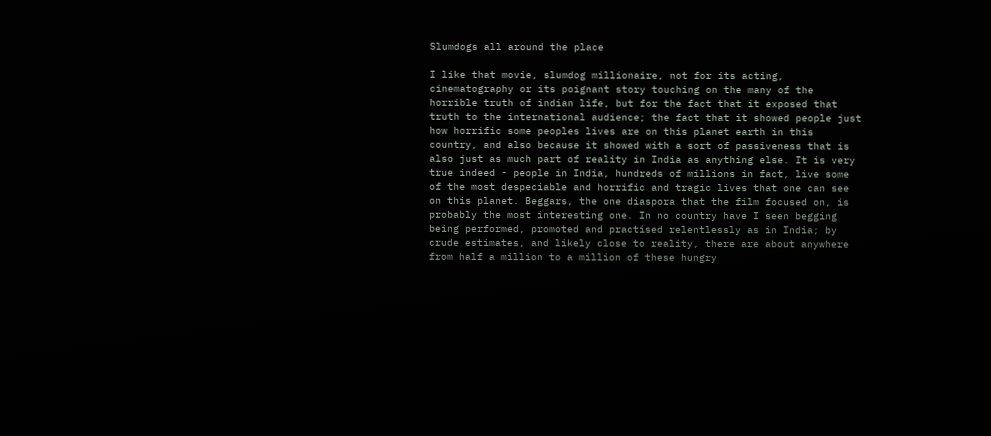Slumdogs all around the place

I like that movie, slumdog millionaire, not for its acting, cinematography or its poignant story touching on the many of the horrible truth of indian life, but for the fact that it exposed that truth to the international audience; the fact that it showed people just how horrific some peoples lives are on this planet earth in this country, and also because it showed with a sort of passiveness that is also just as much part of reality in India as anything else. It is very true indeed - people in India, hundreds of millions in fact, live some of the most despeciable and horrific and tragic lives that one can see on this planet. Beggars, the one diaspora that the film focused on, is probably the most interesting one. In no country have I seen begging being performed, promoted and practised relentlessly as in India; by crude estimates, and likely close to reality, there are about anywhere from half a million to a million of these hungry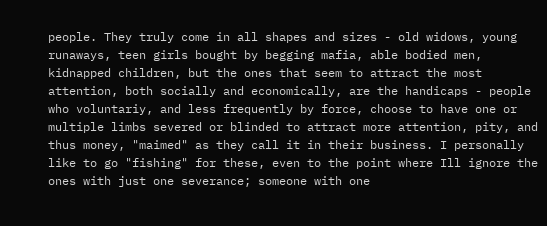people. They truly come in all shapes and sizes - old widows, young runaways, teen girls bought by begging mafia, able bodied men, kidnapped children, but the ones that seem to attract the most attention, both socially and economically, are the handicaps - people who voluntariy, and less frequently by force, choose to have one or multiple limbs severed or blinded to attract more attention, pity, and thus money, "maimed" as they call it in their business. I personally like to go "fishing" for these, even to the point where Ill ignore the ones with just one severance; someone with one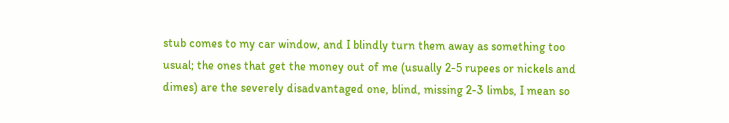stub comes to my car window, and I blindly turn them away as something too usual; the ones that get the money out of me (usually 2-5 rupees or nickels and dimes) are the severely disadvantaged one, blind, missing 2-3 limbs, I mean so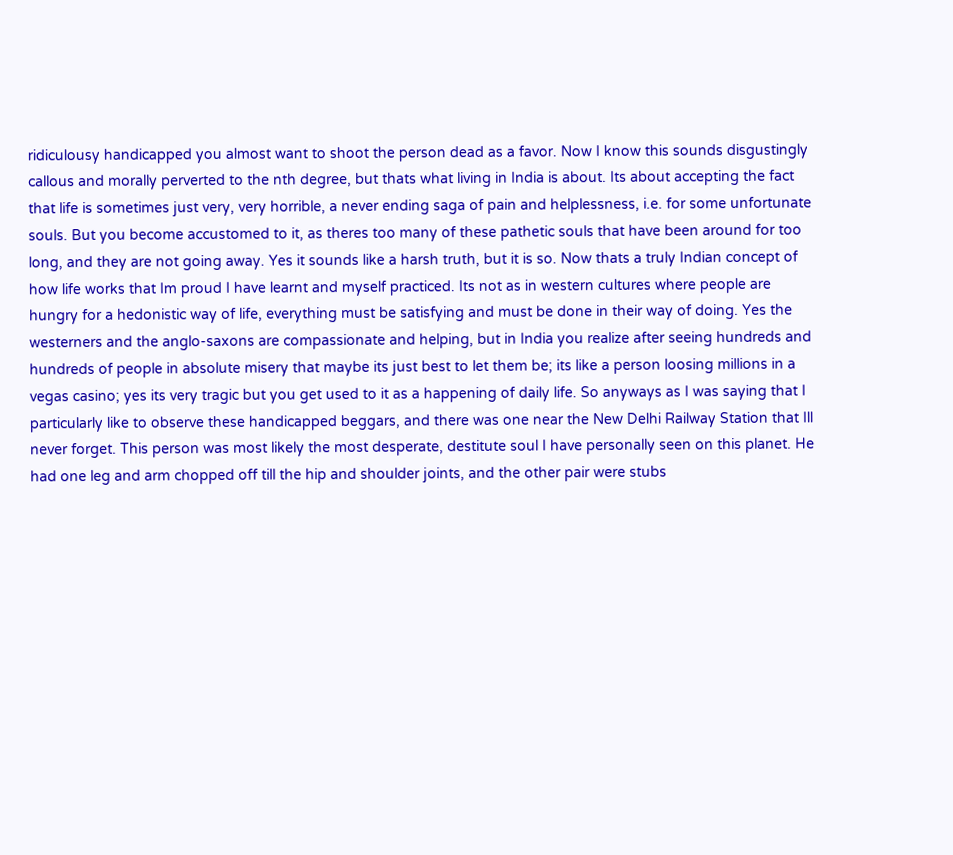ridiculousy handicapped you almost want to shoot the person dead as a favor. Now I know this sounds disgustingly callous and morally perverted to the nth degree, but thats what living in India is about. Its about accepting the fact that life is sometimes just very, very horrible, a never ending saga of pain and helplessness, i.e. for some unfortunate souls. But you become accustomed to it, as theres too many of these pathetic souls that have been around for too long, and they are not going away. Yes it sounds like a harsh truth, but it is so. Now thats a truly Indian concept of how life works that Im proud I have learnt and myself practiced. Its not as in western cultures where people are hungry for a hedonistic way of life, everything must be satisfying and must be done in their way of doing. Yes the westerners and the anglo-saxons are compassionate and helping, but in India you realize after seeing hundreds and hundreds of people in absolute misery that maybe its just best to let them be; its like a person loosing millions in a vegas casino; yes its very tragic but you get used to it as a happening of daily life. So anyways as I was saying that I particularly like to observe these handicapped beggars, and there was one near the New Delhi Railway Station that Ill never forget. This person was most likely the most desperate, destitute soul I have personally seen on this planet. He had one leg and arm chopped off till the hip and shoulder joints, and the other pair were stubs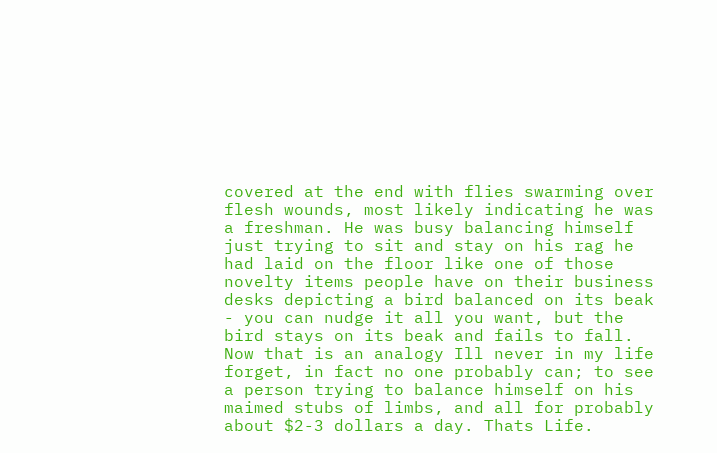covered at the end with flies swarming over flesh wounds, most likely indicating he was a freshman. He was busy balancing himself just trying to sit and stay on his rag he had laid on the floor like one of those novelty items people have on their business desks depicting a bird balanced on its beak - you can nudge it all you want, but the bird stays on its beak and fails to fall. Now that is an analogy Ill never in my life forget, in fact no one probably can; to see a person trying to balance himself on his maimed stubs of limbs, and all for probably about $2-3 dollars a day. Thats Life.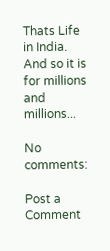Thats Life in India. And so it is for millions and millions...

No comments:

Post a Comment